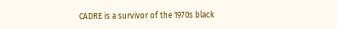CADRE is a survivor of the 1970s black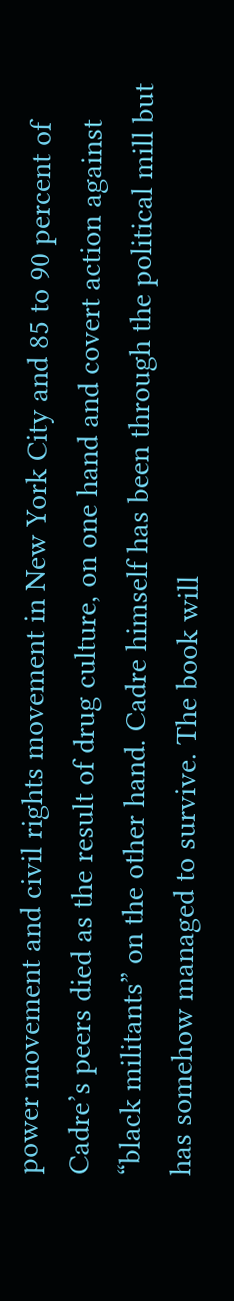power movement and civil rights movement in New York City and 85 to 90 percent of Cadre’s peers died as the result of drug culture, on one hand and covert action against “black militants” on the other hand. Cadre himself has been through the political mill but has somehow managed to survive. The book will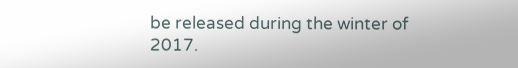be released during the winter of 2017.